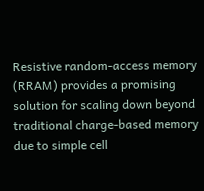Resistive random-access memory (RRAM) provides a promising solution for scaling down beyond traditional charge-based memory due to simple cell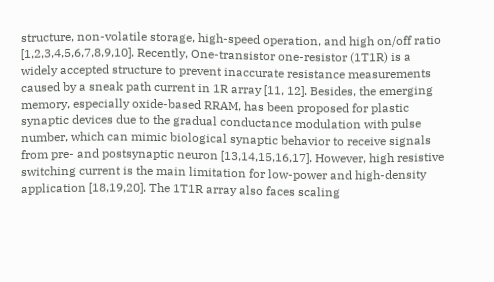structure, non-volatile storage, high-speed operation, and high on/off ratio [1,2,3,4,5,6,7,8,9,10]. Recently, One-transistor one-resistor (1T1R) is a widely accepted structure to prevent inaccurate resistance measurements caused by a sneak path current in 1R array [11, 12]. Besides, the emerging memory, especially oxide-based RRAM, has been proposed for plastic synaptic devices due to the gradual conductance modulation with pulse number, which can mimic biological synaptic behavior to receive signals from pre- and postsynaptic neuron [13,14,15,16,17]. However, high resistive switching current is the main limitation for low-power and high-density application [18,19,20]. The 1T1R array also faces scaling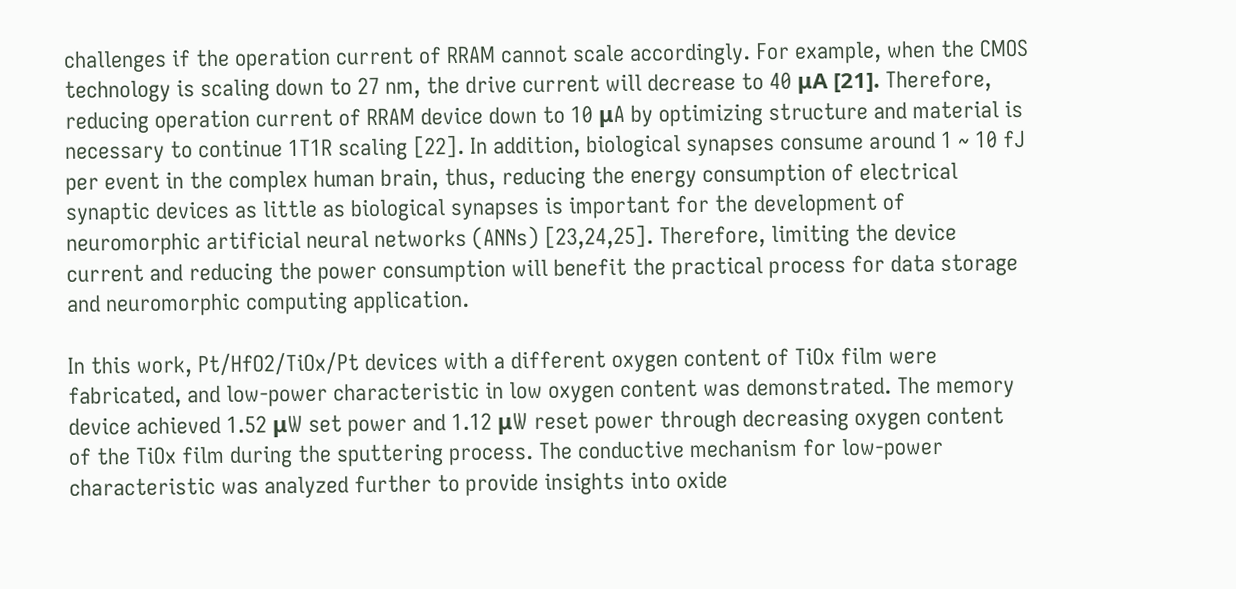challenges if the operation current of RRAM cannot scale accordingly. For example, when the CMOS technology is scaling down to 27 nm, the drive current will decrease to 40 μA [21]. Therefore, reducing operation current of RRAM device down to 10 μA by optimizing structure and material is necessary to continue 1T1R scaling [22]. In addition, biological synapses consume around 1 ~ 10 fJ per event in the complex human brain, thus, reducing the energy consumption of electrical synaptic devices as little as biological synapses is important for the development of neuromorphic artificial neural networks (ANNs) [23,24,25]. Therefore, limiting the device current and reducing the power consumption will benefit the practical process for data storage and neuromorphic computing application.

In this work, Pt/HfO2/TiOx/Pt devices with a different oxygen content of TiOx film were fabricated, and low-power characteristic in low oxygen content was demonstrated. The memory device achieved 1.52 μW set power and 1.12 μW reset power through decreasing oxygen content of the TiOx film during the sputtering process. The conductive mechanism for low-power characteristic was analyzed further to provide insights into oxide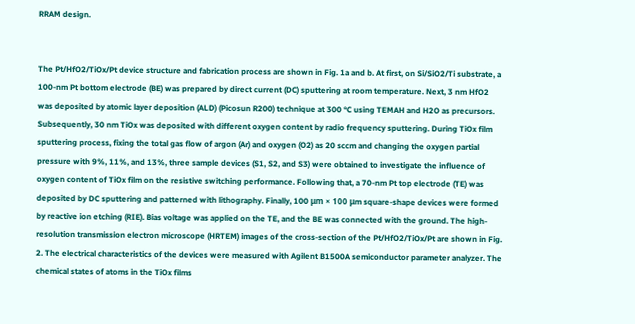RRAM design.


The Pt/HfO2/TiOx/Pt device structure and fabrication process are shown in Fig. 1a and b. At first, on Si/SiO2/Ti substrate, a 100-nm Pt bottom electrode (BE) was prepared by direct current (DC) sputtering at room temperature. Next, 3 nm HfO2 was deposited by atomic layer deposition (ALD) (Picosun R200) technique at 300 °C using TEMAH and H2O as precursors. Subsequently, 30 nm TiOx was deposited with different oxygen content by radio frequency sputtering. During TiOx film sputtering process, fixing the total gas flow of argon (Ar) and oxygen (O2) as 20 sccm and changing the oxygen partial pressure with 9%, 11%, and 13%, three sample devices (S1, S2, and S3) were obtained to investigate the influence of oxygen content of TiOx film on the resistive switching performance. Following that, a 70-nm Pt top electrode (TE) was deposited by DC sputtering and patterned with lithography. Finally, 100 μm × 100 μm square-shape devices were formed by reactive ion etching (RIE). Bias voltage was applied on the TE, and the BE was connected with the ground. The high-resolution transmission electron microscope (HRTEM) images of the cross-section of the Pt/HfO2/TiOx/Pt are shown in Fig. 2. The electrical characteristics of the devices were measured with Agilent B1500A semiconductor parameter analyzer. The chemical states of atoms in the TiOx films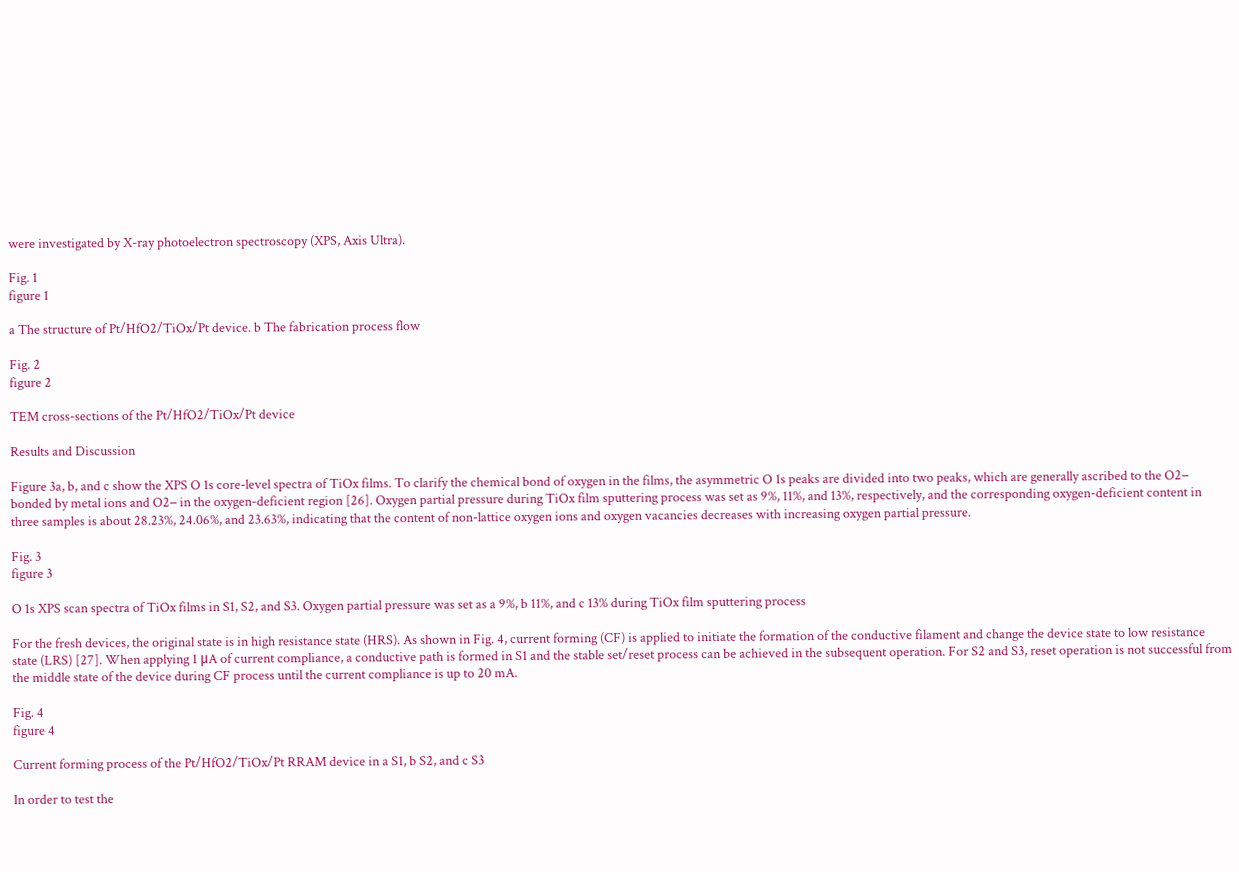were investigated by X-ray photoelectron spectroscopy (XPS, Axis Ultra).

Fig. 1
figure 1

a The structure of Pt/HfO2/TiOx/Pt device. b The fabrication process flow

Fig. 2
figure 2

TEM cross-sections of the Pt/HfO2/TiOx/Pt device

Results and Discussion

Figure 3a, b, and c show the XPS O 1s core-level spectra of TiOx films. To clarify the chemical bond of oxygen in the films, the asymmetric O 1s peaks are divided into two peaks, which are generally ascribed to the O2− bonded by metal ions and O2− in the oxygen-deficient region [26]. Oxygen partial pressure during TiOx film sputtering process was set as 9%, 11%, and 13%, respectively, and the corresponding oxygen-deficient content in three samples is about 28.23%, 24.06%, and 23.63%, indicating that the content of non-lattice oxygen ions and oxygen vacancies decreases with increasing oxygen partial pressure.

Fig. 3
figure 3

O 1s XPS scan spectra of TiOx films in S1, S2, and S3. Oxygen partial pressure was set as a 9%, b 11%, and c 13% during TiOx film sputtering process

For the fresh devices, the original state is in high resistance state (HRS). As shown in Fig. 4, current forming (CF) is applied to initiate the formation of the conductive filament and change the device state to low resistance state (LRS) [27]. When applying 1 μA of current compliance, a conductive path is formed in S1 and the stable set/reset process can be achieved in the subsequent operation. For S2 and S3, reset operation is not successful from the middle state of the device during CF process until the current compliance is up to 20 mA.

Fig. 4
figure 4

Current forming process of the Pt/HfO2/TiOx/Pt RRAM device in a S1, b S2, and c S3

In order to test the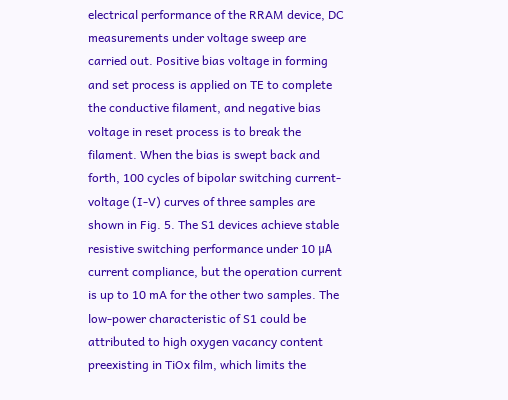electrical performance of the RRAM device, DC measurements under voltage sweep are carried out. Positive bias voltage in forming and set process is applied on TE to complete the conductive filament, and negative bias voltage in reset process is to break the filament. When the bias is swept back and forth, 100 cycles of bipolar switching current-voltage (I-V) curves of three samples are shown in Fig. 5. The S1 devices achieve stable resistive switching performance under 10 μA current compliance, but the operation current is up to 10 mA for the other two samples. The low-power characteristic of S1 could be attributed to high oxygen vacancy content preexisting in TiOx film, which limits the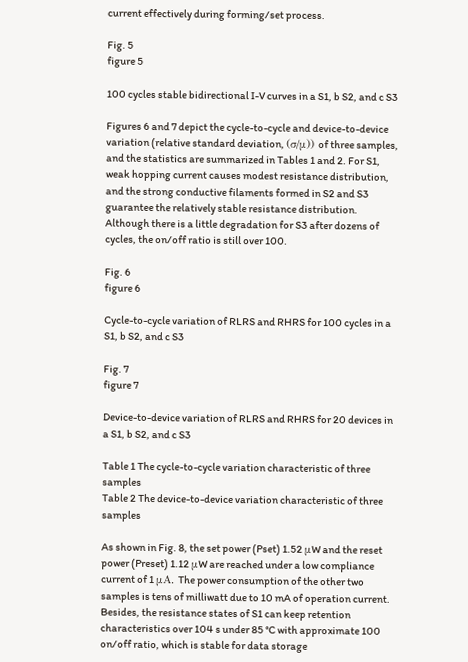current effectively during forming/set process.

Fig. 5
figure 5

100 cycles stable bidirectional I-V curves in a S1, b S2, and c S3

Figures 6 and 7 depict the cycle-to-cycle and device-to-device variation (relative standard deviation, (σ/μ)) of three samples, and the statistics are summarized in Tables 1 and 2. For S1, weak hopping current causes modest resistance distribution, and the strong conductive filaments formed in S2 and S3 guarantee the relatively stable resistance distribution. Although there is a little degradation for S3 after dozens of cycles, the on/off ratio is still over 100.

Fig. 6
figure 6

Cycle-to-cycle variation of RLRS and RHRS for 100 cycles in a S1, b S2, and c S3

Fig. 7
figure 7

Device-to-device variation of RLRS and RHRS for 20 devices in a S1, b S2, and c S3

Table 1 The cycle-to-cycle variation characteristic of three samples
Table 2 The device-to-device variation characteristic of three samples

As shown in Fig. 8, the set power (Pset) 1.52 μW and the reset power (Preset) 1.12 μW are reached under a low compliance current of 1 μA. The power consumption of the other two samples is tens of milliwatt due to 10 mA of operation current. Besides, the resistance states of S1 can keep retention characteristics over 104 s under 85 °C with approximate 100 on/off ratio, which is stable for data storage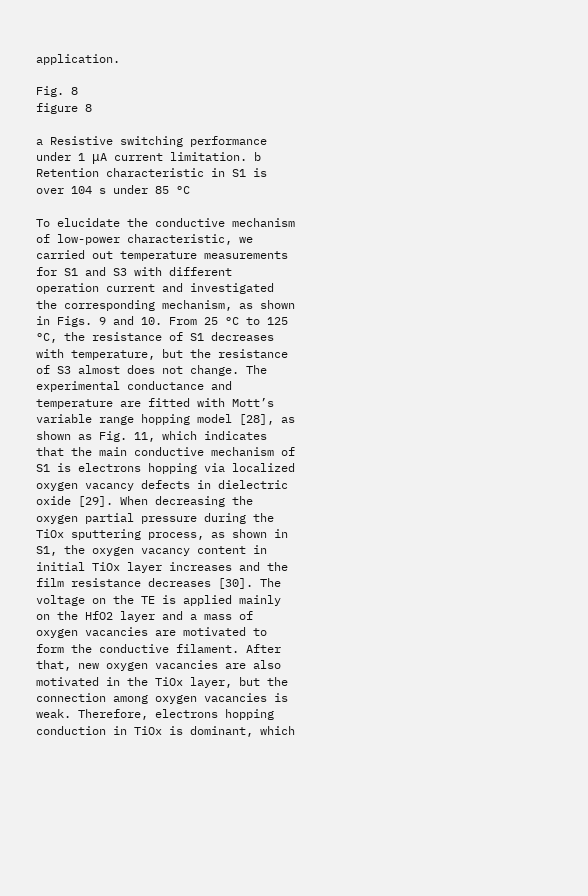application.

Fig. 8
figure 8

a Resistive switching performance under 1 μA current limitation. b Retention characteristic in S1 is over 104 s under 85 °C

To elucidate the conductive mechanism of low-power characteristic, we carried out temperature measurements for S1 and S3 with different operation current and investigated the corresponding mechanism, as shown in Figs. 9 and 10. From 25 °C to 125 °C, the resistance of S1 decreases with temperature, but the resistance of S3 almost does not change. The experimental conductance and temperature are fitted with Mott’s variable range hopping model [28], as shown as Fig. 11, which indicates that the main conductive mechanism of S1 is electrons hopping via localized oxygen vacancy defects in dielectric oxide [29]. When decreasing the oxygen partial pressure during the TiOx sputtering process, as shown in S1, the oxygen vacancy content in initial TiOx layer increases and the film resistance decreases [30]. The voltage on the TE is applied mainly on the HfO2 layer and a mass of oxygen vacancies are motivated to form the conductive filament. After that, new oxygen vacancies are also motivated in the TiOx layer, but the connection among oxygen vacancies is weak. Therefore, electrons hopping conduction in TiOx is dominant, which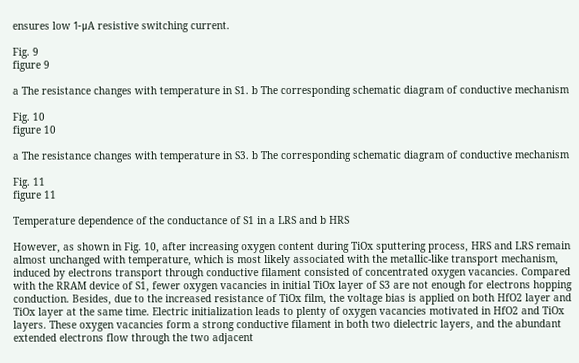ensures low 1-μA resistive switching current.

Fig. 9
figure 9

a The resistance changes with temperature in S1. b The corresponding schematic diagram of conductive mechanism

Fig. 10
figure 10

a The resistance changes with temperature in S3. b The corresponding schematic diagram of conductive mechanism

Fig. 11
figure 11

Temperature dependence of the conductance of S1 in a LRS and b HRS

However, as shown in Fig. 10, after increasing oxygen content during TiOx sputtering process, HRS and LRS remain almost unchanged with temperature, which is most likely associated with the metallic-like transport mechanism, induced by electrons transport through conductive filament consisted of concentrated oxygen vacancies. Compared with the RRAM device of S1, fewer oxygen vacancies in initial TiOx layer of S3 are not enough for electrons hopping conduction. Besides, due to the increased resistance of TiOx film, the voltage bias is applied on both HfO2 layer and TiOx layer at the same time. Electric initialization leads to plenty of oxygen vacancies motivated in HfO2 and TiOx layers. These oxygen vacancies form a strong conductive filament in both two dielectric layers, and the abundant extended electrons flow through the two adjacent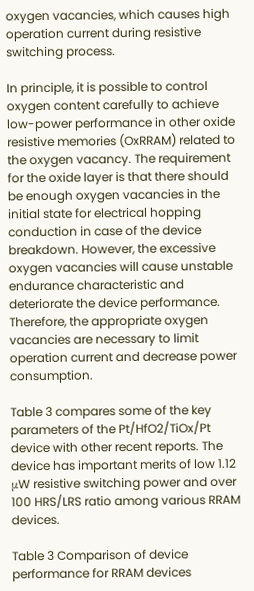oxygen vacancies, which causes high operation current during resistive switching process.

In principle, it is possible to control oxygen content carefully to achieve low-power performance in other oxide resistive memories (OxRRAM) related to the oxygen vacancy. The requirement for the oxide layer is that there should be enough oxygen vacancies in the initial state for electrical hopping conduction in case of the device breakdown. However, the excessive oxygen vacancies will cause unstable endurance characteristic and deteriorate the device performance. Therefore, the appropriate oxygen vacancies are necessary to limit operation current and decrease power consumption.

Table 3 compares some of the key parameters of the Pt/HfO2/TiOx/Pt device with other recent reports. The device has important merits of low 1.12 μW resistive switching power and over 100 HRS/LRS ratio among various RRAM devices.

Table 3 Comparison of device performance for RRAM devices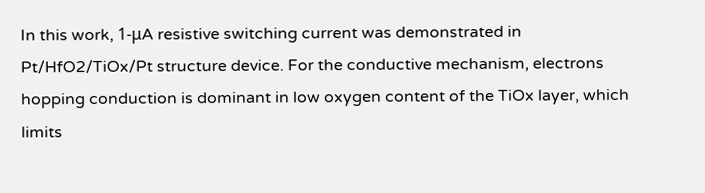In this work, 1-μA resistive switching current was demonstrated in Pt/HfO2/TiOx/Pt structure device. For the conductive mechanism, electrons hopping conduction is dominant in low oxygen content of the TiOx layer, which limits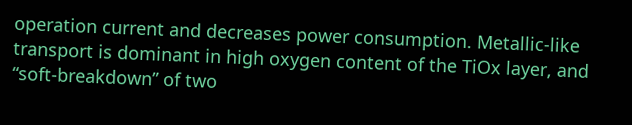operation current and decreases power consumption. Metallic-like transport is dominant in high oxygen content of the TiOx layer, and “soft-breakdown” of two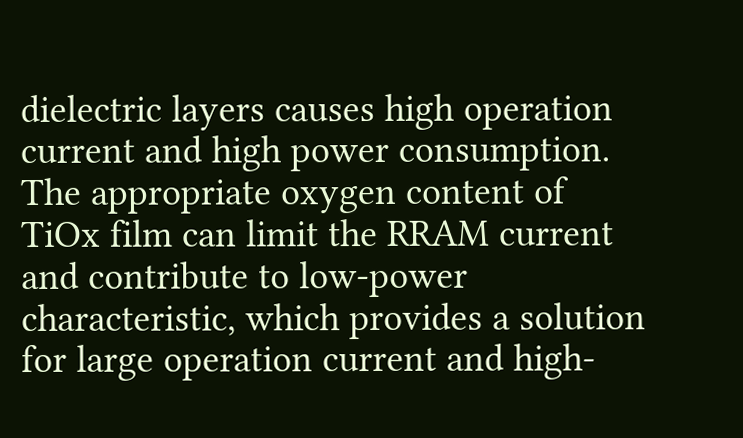dielectric layers causes high operation current and high power consumption. The appropriate oxygen content of TiOx film can limit the RRAM current and contribute to low-power characteristic, which provides a solution for large operation current and high-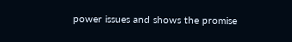power issues and shows the promise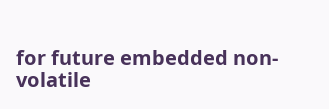for future embedded non-volatile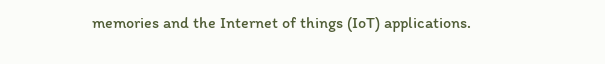memories and the Internet of things (IoT) applications.